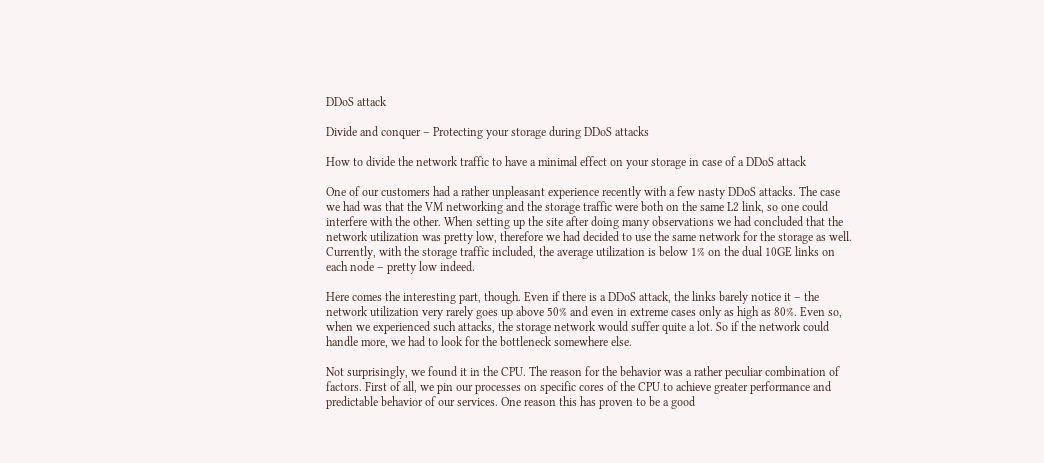DDoS attack

Divide and conquer – Protecting your storage during DDoS attacks

How to divide the network traffic to have a minimal effect on your storage in case of a DDoS attack

One of our customers had a rather unpleasant experience recently with a few nasty DDoS attacks. The case we had was that the VM networking and the storage traffic were both on the same L2 link, so one could interfere with the other. When setting up the site after doing many observations we had concluded that the network utilization was pretty low, therefore we had decided to use the same network for the storage as well. Currently, with the storage traffic included, the average utilization is below 1% on the dual 10GE links on each node – pretty low indeed.

Here comes the interesting part, though. Even if there is a DDoS attack, the links barely notice it – the network utilization very rarely goes up above 50% and even in extreme cases only as high as 80%. Even so, when we experienced such attacks, the storage network would suffer quite a lot. So if the network could handle more, we had to look for the bottleneck somewhere else.

Not surprisingly, we found it in the CPU. The reason for the behavior was a rather peculiar combination of factors. First of all, we pin our processes on specific cores of the CPU to achieve greater performance and predictable behavior of our services. One reason this has proven to be a good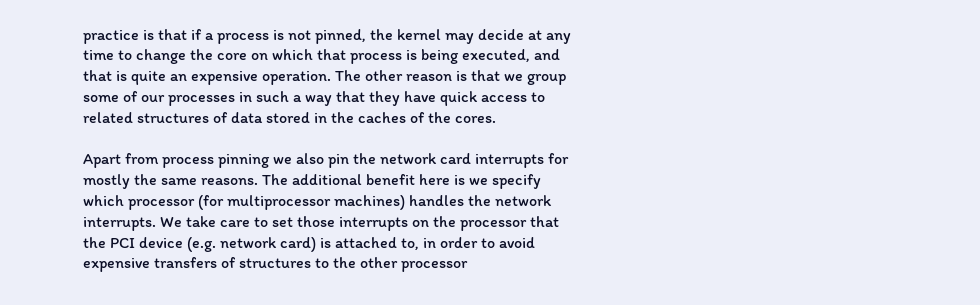practice is that if a process is not pinned, the kernel may decide at any time to change the core on which that process is being executed, and that is quite an expensive operation. The other reason is that we group some of our processes in such a way that they have quick access to related structures of data stored in the caches of the cores.

Apart from process pinning we also pin the network card interrupts for mostly the same reasons. The additional benefit here is we specify which processor (for multiprocessor machines) handles the network interrupts. We take care to set those interrupts on the processor that the PCI device (e.g. network card) is attached to, in order to avoid expensive transfers of structures to the other processor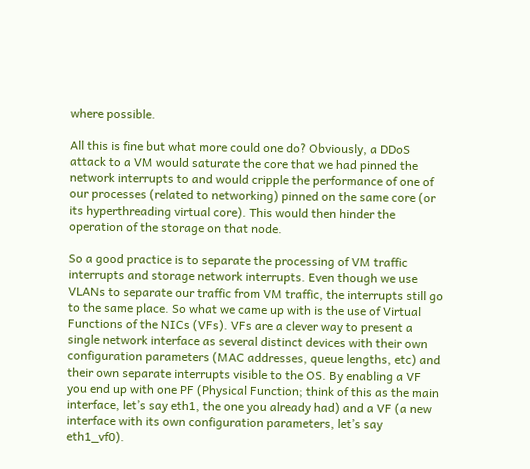where possible.

All this is fine but what more could one do? Obviously, a DDoS attack to a VM would saturate the core that we had pinned the network interrupts to and would cripple the performance of one of our processes (related to networking) pinned on the same core (or its hyperthreading virtual core). This would then hinder the operation of the storage on that node.

So a good practice is to separate the processing of VM traffic interrupts and storage network interrupts. Even though we use VLANs to separate our traffic from VM traffic, the interrupts still go to the same place. So what we came up with is the use of Virtual Functions of the NICs (VFs). VFs are a clever way to present a single network interface as several distinct devices with their own configuration parameters (MAC addresses, queue lengths, etc) and their own separate interrupts visible to the OS. By enabling a VF you end up with one PF (Physical Function; think of this as the main interface, let’s say eth1, the one you already had) and a VF (a new interface with its own configuration parameters, let’s say eth1_vf0).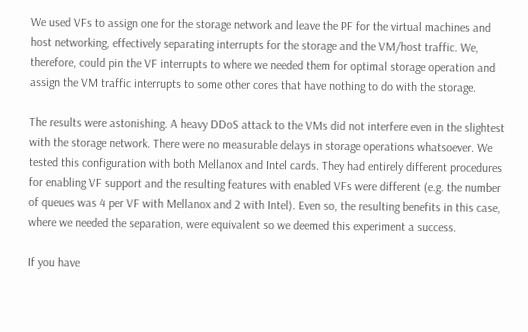We used VFs to assign one for the storage network and leave the PF for the virtual machines and host networking, effectively separating interrupts for the storage and the VM/host traffic. We, therefore, could pin the VF interrupts to where we needed them for optimal storage operation and assign the VM traffic interrupts to some other cores that have nothing to do with the storage.

The results were astonishing. A heavy DDoS attack to the VMs did not interfere even in the slightest with the storage network. There were no measurable delays in storage operations whatsoever. We tested this configuration with both Mellanox and Intel cards. They had entirely different procedures for enabling VF support and the resulting features with enabled VFs were different (e.g. the number of queues was 4 per VF with Mellanox and 2 with Intel). Even so, the resulting benefits in this case, where we needed the separation, were equivalent so we deemed this experiment a success.

If you have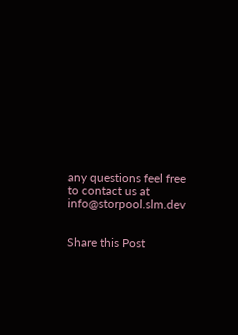any questions feel free to contact us at info@storpool.slm.dev


Share this Post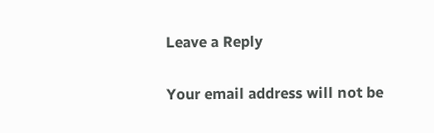Leave a Reply

Your email address will not be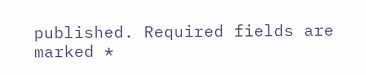published. Required fields are marked *